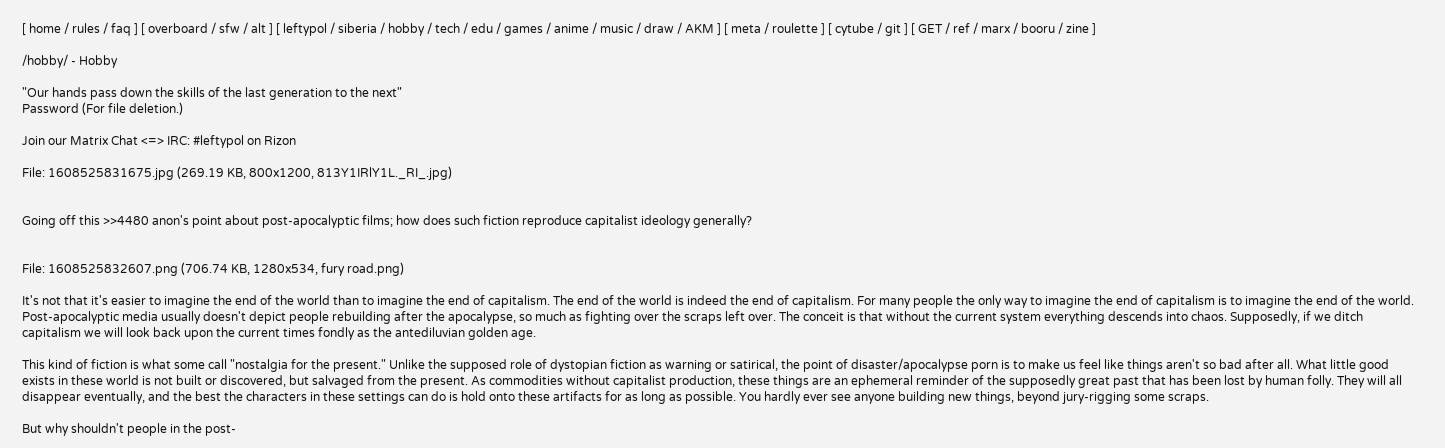[ home / rules / faq ] [ overboard / sfw / alt ] [ leftypol / siberia / hobby / tech / edu / games / anime / music / draw / AKM ] [ meta / roulette ] [ cytube / git ] [ GET / ref / marx / booru / zine ]

/hobby/ - Hobby

"Our hands pass down the skills of the last generation to the next"
Password (For file deletion.)

Join our Matrix Chat <=> IRC: #leftypol on Rizon

File: 1608525831675.jpg (269.19 KB, 800x1200, 813Y1IRlY1L._RI_.jpg)


Going off this >>4480 anon's point about post-apocalyptic films; how does such fiction reproduce capitalist ideology generally?


File: 1608525832607.png (706.74 KB, 1280x534, fury road.png)

It's not that it's easier to imagine the end of the world than to imagine the end of capitalism. The end of the world is indeed the end of capitalism. For many people the only way to imagine the end of capitalism is to imagine the end of the world. Post-apocalyptic media usually doesn't depict people rebuilding after the apocalypse, so much as fighting over the scraps left over. The conceit is that without the current system everything descends into chaos. Supposedly, if we ditch capitalism we will look back upon the current times fondly as the antediluvian golden age.

This kind of fiction is what some call "nostalgia for the present." Unlike the supposed role of dystopian fiction as warning or satirical, the point of disaster/apocalypse porn is to make us feel like things aren't so bad after all. What little good exists in these world is not built or discovered, but salvaged from the present. As commodities without capitalist production, these things are an ephemeral reminder of the supposedly great past that has been lost by human folly. They will all disappear eventually, and the best the characters in these settings can do is hold onto these artifacts for as long as possible. You hardly ever see anyone building new things, beyond jury-rigging some scraps.

But why shouldn't people in the post-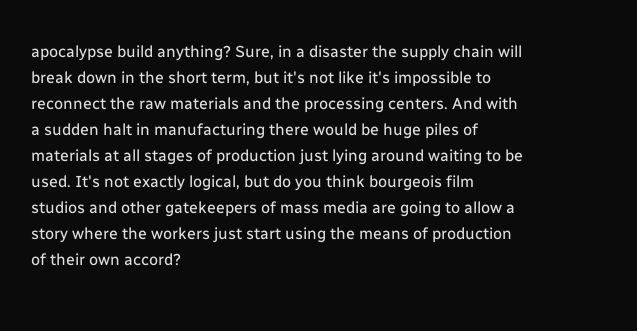apocalypse build anything? Sure, in a disaster the supply chain will break down in the short term, but it's not like it's impossible to reconnect the raw materials and the processing centers. And with a sudden halt in manufacturing there would be huge piles of materials at all stages of production just lying around waiting to be used. It's not exactly logical, but do you think bourgeois film studios and other gatekeepers of mass media are going to allow a story where the workers just start using the means of production of their own accord?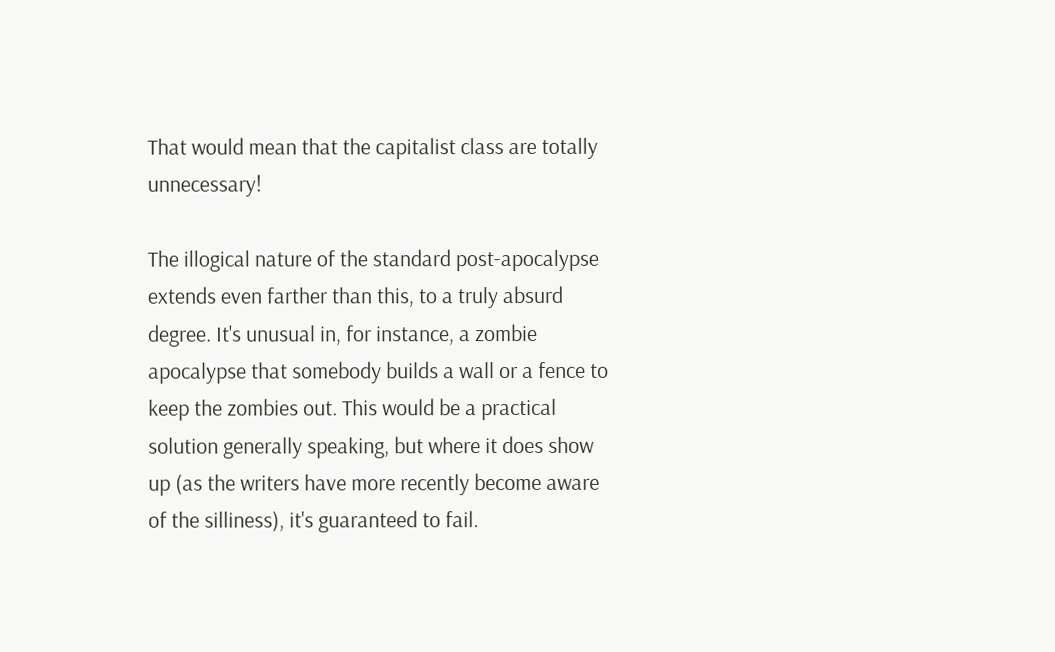That would mean that the capitalist class are totally unnecessary!

The illogical nature of the standard post-apocalypse extends even farther than this, to a truly absurd degree. It's unusual in, for instance, a zombie apocalypse that somebody builds a wall or a fence to keep the zombies out. This would be a practical solution generally speaking, but where it does show up (as the writers have more recently become aware of the silliness), it's guaranteed to fail.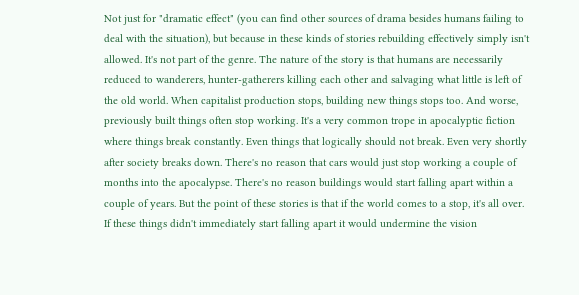Not just for "dramatic effect" (you can find other sources of drama besides humans failing to deal with the situation), but because in these kinds of stories rebuilding effectively simply isn't allowed. It's not part of the genre. The nature of the story is that humans are necessarily reduced to wanderers, hunter-gatherers killing each other and salvaging what little is left of the old world. When capitalist production stops, building new things stops too. And worse, previously built things often stop working. It's a very common trope in apocalyptic fiction where things break constantly. Even things that logically should not break. Even very shortly after society breaks down. There's no reason that cars would just stop working a couple of months into the apocalypse. There's no reason buildings would start falling apart within a couple of years. But the point of these stories is that if the world comes to a stop, it's all over. If these things didn't immediately start falling apart it would undermine the vision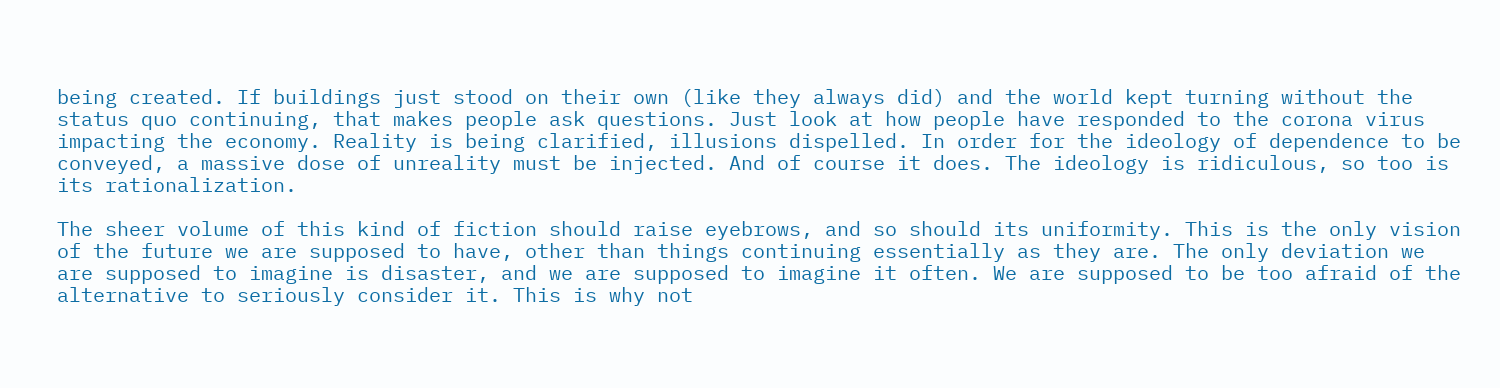being created. If buildings just stood on their own (like they always did) and the world kept turning without the status quo continuing, that makes people ask questions. Just look at how people have responded to the corona virus impacting the economy. Reality is being clarified, illusions dispelled. In order for the ideology of dependence to be conveyed, a massive dose of unreality must be injected. And of course it does. The ideology is ridiculous, so too is its rationalization.

The sheer volume of this kind of fiction should raise eyebrows, and so should its uniformity. This is the only vision of the future we are supposed to have, other than things continuing essentially as they are. The only deviation we are supposed to imagine is disaster, and we are supposed to imagine it often. We are supposed to be too afraid of the alternative to seriously consider it. This is why not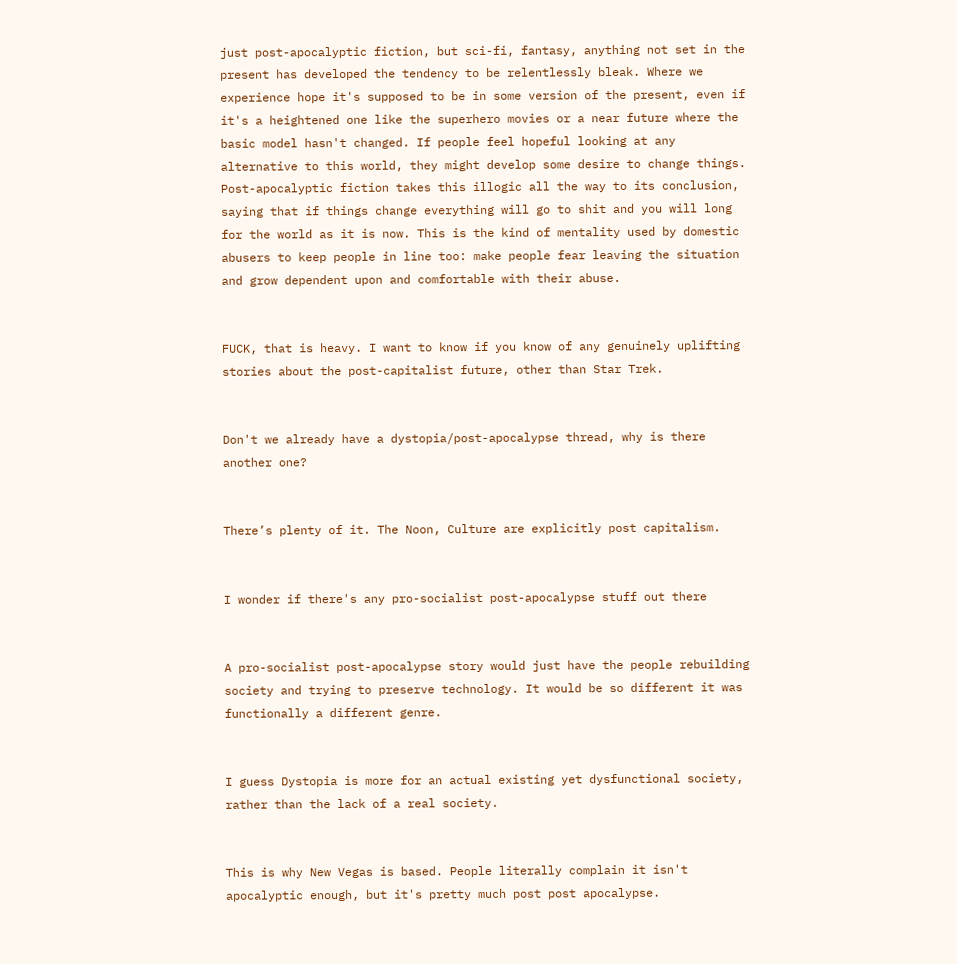just post-apocalyptic fiction, but sci-fi, fantasy, anything not set in the present has developed the tendency to be relentlessly bleak. Where we experience hope it's supposed to be in some version of the present, even if it's a heightened one like the superhero movies or a near future where the basic model hasn't changed. If people feel hopeful looking at any alternative to this world, they might develop some desire to change things. Post-apocalyptic fiction takes this illogic all the way to its conclusion, saying that if things change everything will go to shit and you will long for the world as it is now. This is the kind of mentality used by domestic abusers to keep people in line too: make people fear leaving the situation and grow dependent upon and comfortable with their abuse.


FUCK, that is heavy. I want to know if you know of any genuinely uplifting stories about the post-capitalist future, other than Star Trek.


Don't we already have a dystopia/post-apocalypse thread, why is there another one?


There’s plenty of it. The Noon, Culture are explicitly post capitalism.


I wonder if there's any pro-socialist post-apocalypse stuff out there


A pro-socialist post-apocalypse story would just have the people rebuilding society and trying to preserve technology. It would be so different it was functionally a different genre.


I guess Dystopia is more for an actual existing yet dysfunctional society, rather than the lack of a real society.


This is why New Vegas is based. People literally complain it isn't apocalyptic enough, but it's pretty much post post apocalypse.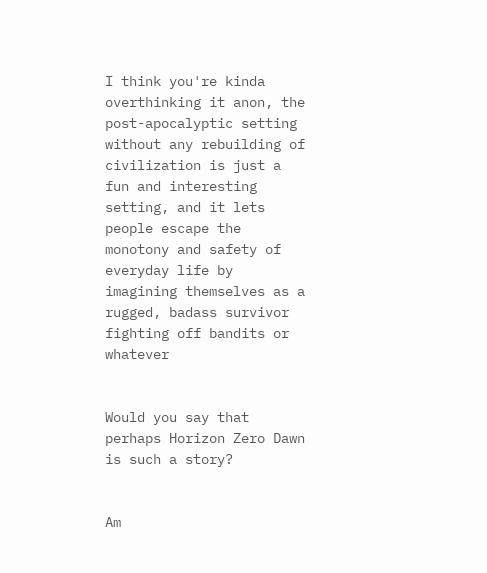I think you're kinda overthinking it anon, the post-apocalyptic setting without any rebuilding of civilization is just a fun and interesting setting, and it lets people escape the monotony and safety of everyday life by imagining themselves as a rugged, badass survivor fighting off bandits or whatever


Would you say that perhaps Horizon Zero Dawn is such a story?


Am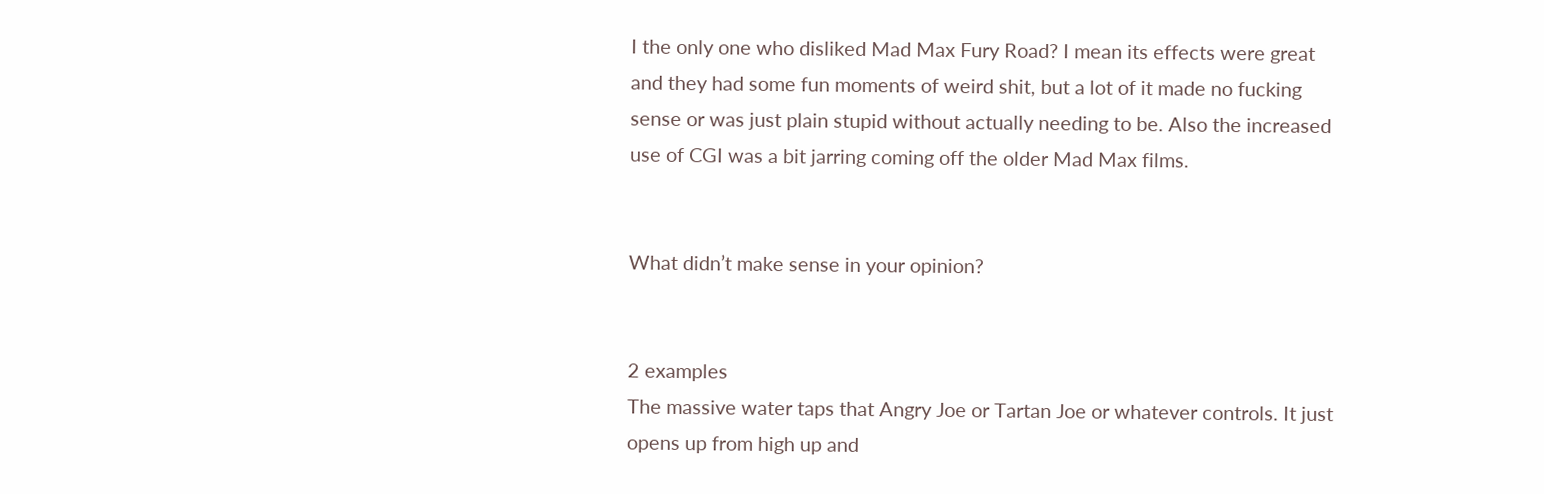I the only one who disliked Mad Max Fury Road? I mean its effects were great and they had some fun moments of weird shit, but a lot of it made no fucking sense or was just plain stupid without actually needing to be. Also the increased use of CGI was a bit jarring coming off the older Mad Max films.


What didn’t make sense in your opinion?


2 examples
The massive water taps that Angry Joe or Tartan Joe or whatever controls. It just opens up from high up and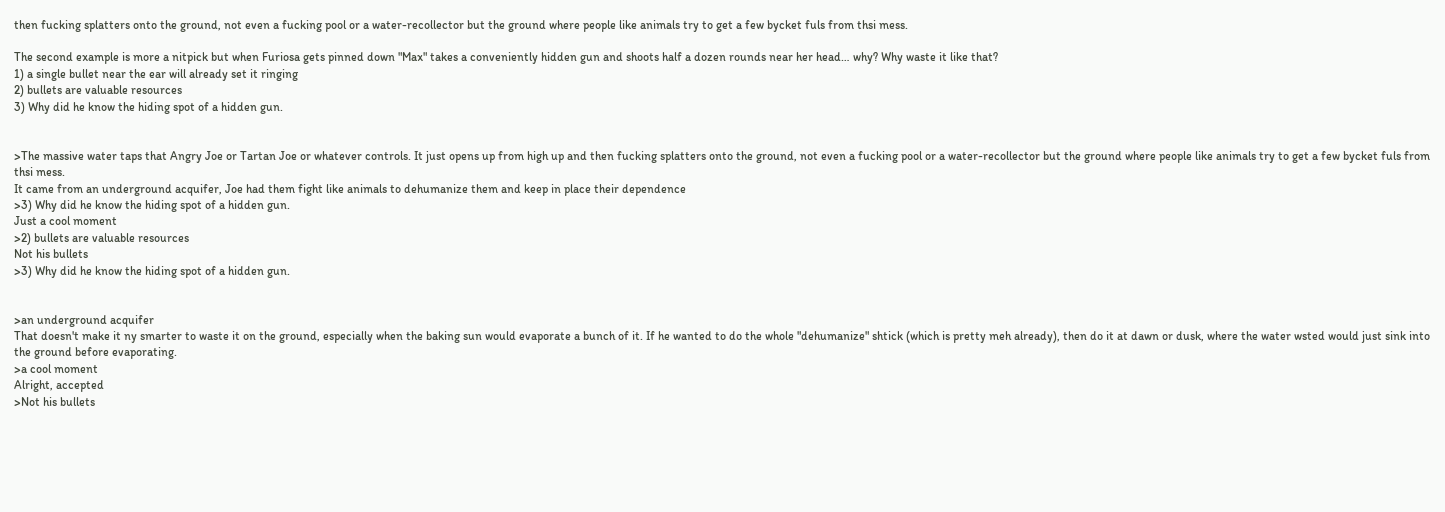then fucking splatters onto the ground, not even a fucking pool or a water-recollector but the ground where people like animals try to get a few bycket fuls from thsi mess.

The second example is more a nitpick but when Furiosa gets pinned down "Max" takes a conveniently hidden gun and shoots half a dozen rounds near her head… why? Why waste it like that?
1) a single bullet near the ear will already set it ringing
2) bullets are valuable resources
3) Why did he know the hiding spot of a hidden gun.


>The massive water taps that Angry Joe or Tartan Joe or whatever controls. It just opens up from high up and then fucking splatters onto the ground, not even a fucking pool or a water-recollector but the ground where people like animals try to get a few bycket fuls from thsi mess.
It came from an underground acquifer, Joe had them fight like animals to dehumanize them and keep in place their dependence
>3) Why did he know the hiding spot of a hidden gun.
Just a cool moment
>2) bullets are valuable resources
Not his bullets
>3) Why did he know the hiding spot of a hidden gun.


>an underground acquifer
That doesn't make it ny smarter to waste it on the ground, especially when the baking sun would evaporate a bunch of it. If he wanted to do the whole "dehumanize" shtick (which is pretty meh already), then do it at dawn or dusk, where the water wsted would just sink into the ground before evaporating.
>a cool moment
Alright, accepted
>Not his bullets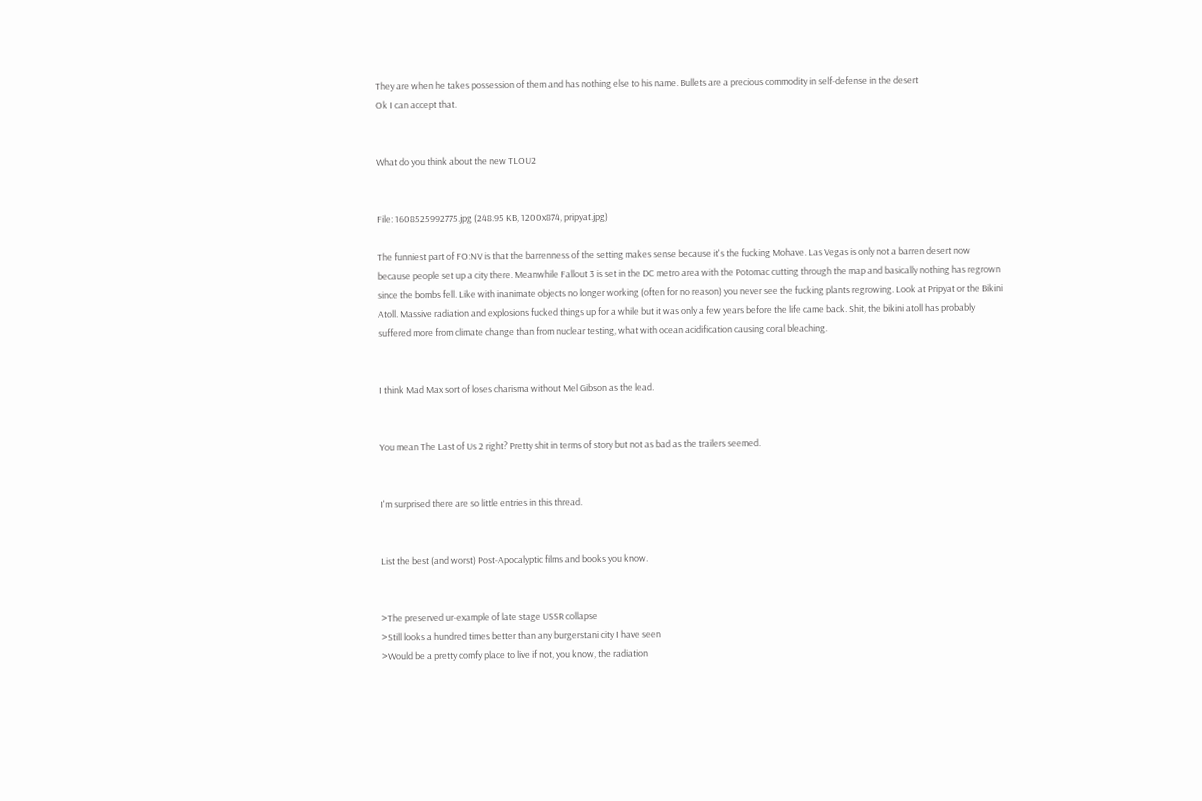They are when he takes possession of them and has nothing else to his name. Bullets are a precious commodity in self-defense in the desert
Ok I can accept that.


What do you think about the new TLOU2


File: 1608525992775.jpg (248.95 KB, 1200x874, pripyat.jpg)

The funniest part of FO:NV is that the barrenness of the setting makes sense because it's the fucking Mohave. Las Vegas is only not a barren desert now because people set up a city there. Meanwhile Fallout 3 is set in the DC metro area with the Potomac cutting through the map and basically nothing has regrown since the bombs fell. Like with inanimate objects no longer working (often for no reason) you never see the fucking plants regrowing. Look at Pripyat or the Bikini Atoll. Massive radiation and explosions fucked things up for a while but it was only a few years before the life came back. Shit, the bikini atoll has probably suffered more from climate change than from nuclear testing, what with ocean acidification causing coral bleaching.


I think Mad Max sort of loses charisma without Mel Gibson as the lead.


You mean The Last of Us 2 right? Pretty shit in terms of story but not as bad as the trailers seemed.


I'm surprised there are so little entries in this thread.


List the best (and worst) Post-Apocalyptic films and books you know.


>The preserved ur-example of late stage USSR collapse
>Still looks a hundred times better than any burgerstani city I have seen
>Would be a pretty comfy place to live if not, you know, the radiation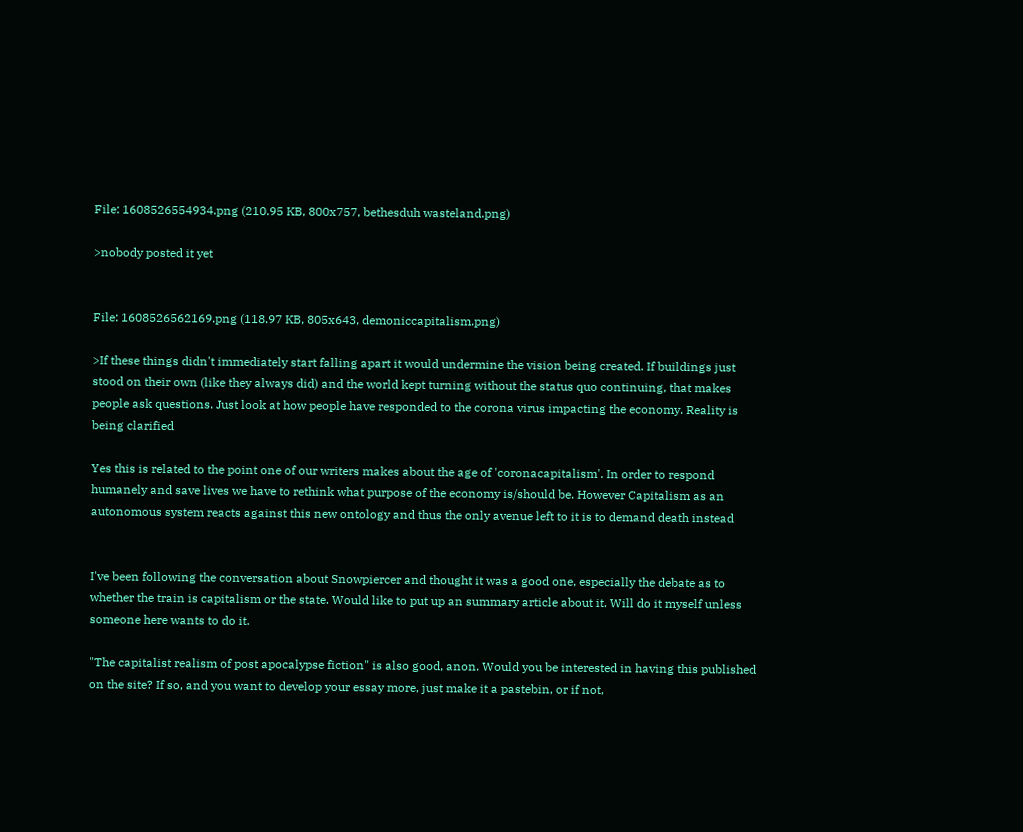File: 1608526554934.png (210.95 KB, 800x757, bethesduh wasteland.png)

>nobody posted it yet


File: 1608526562169.png (118.97 KB, 805x643, demoniccapitalism.png)

>If these things didn't immediately start falling apart it would undermine the vision being created. If buildings just stood on their own (like they always did) and the world kept turning without the status quo continuing, that makes people ask questions. Just look at how people have responded to the corona virus impacting the economy. Reality is being clarified

Yes this is related to the point one of our writers makes about the age of 'coronacapitalism'. In order to respond humanely and save lives we have to rethink what purpose of the economy is/should be. However Capitalism as an autonomous system reacts against this new ontology and thus the only avenue left to it is to demand death instead


I've been following the conversation about Snowpiercer and thought it was a good one, especially the debate as to whether the train is capitalism or the state. Would like to put up an summary article about it. Will do it myself unless someone here wants to do it.

"The capitalist realism of post apocalypse fiction" is also good, anon. Would you be interested in having this published on the site? If so, and you want to develop your essay more, just make it a pastebin, or if not,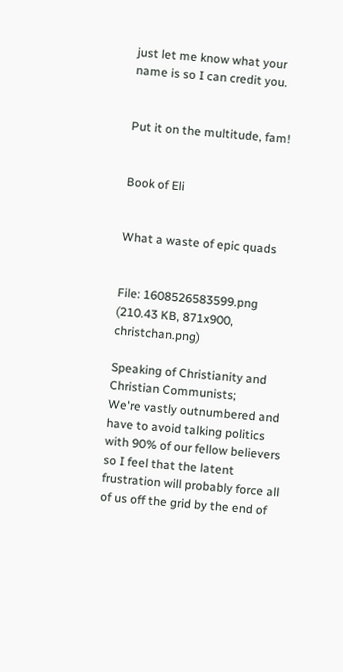just let me know what your name is so I can credit you.


Put it on the multitude, fam!


Book of Eli


What a waste of epic quads


File: 1608526583599.png (210.43 KB, 871x900, christchan.png)

Speaking of Christianity and Christian Communists;
We're vastly outnumbered and have to avoid talking politics with 90% of our fellow believers so I feel that the latent frustration will probably force all of us off the grid by the end of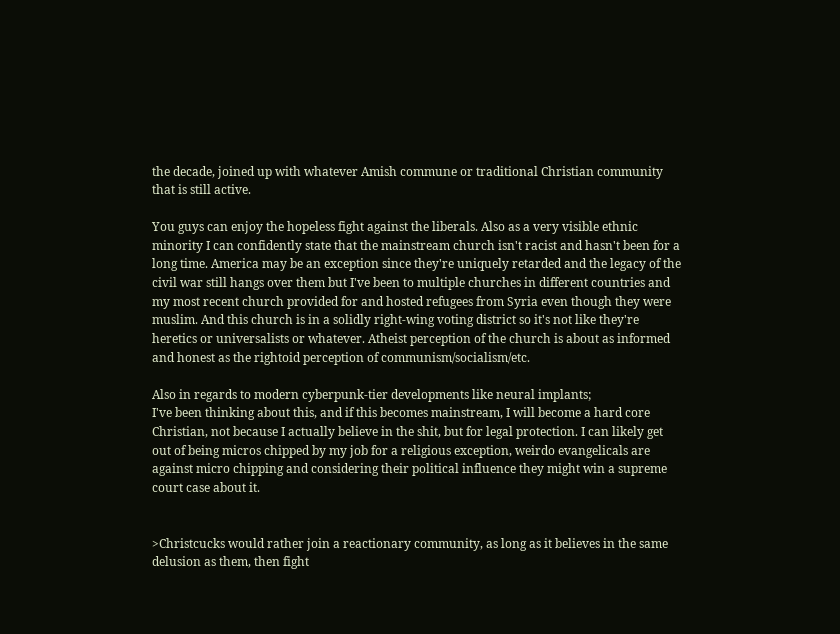the decade, joined up with whatever Amish commune or traditional Christian community that is still active.

You guys can enjoy the hopeless fight against the liberals. Also as a very visible ethnic minority I can confidently state that the mainstream church isn't racist and hasn't been for a long time. America may be an exception since they're uniquely retarded and the legacy of the civil war still hangs over them but I've been to multiple churches in different countries and my most recent church provided for and hosted refugees from Syria even though they were muslim. And this church is in a solidly right-wing voting district so it's not like they're heretics or universalists or whatever. Atheist perception of the church is about as informed and honest as the rightoid perception of communism/socialism/etc.

Also in regards to modern cyberpunk-tier developments like neural implants;
I've been thinking about this, and if this becomes mainstream, I will become a hard core Christian, not because I actually believe in the shit, but for legal protection. I can likely get out of being micros chipped by my job for a religious exception, weirdo evangelicals are against micro chipping and considering their political influence they might win a supreme court case about it.


>Christcucks would rather join a reactionary community, as long as it believes in the same delusion as them, then fight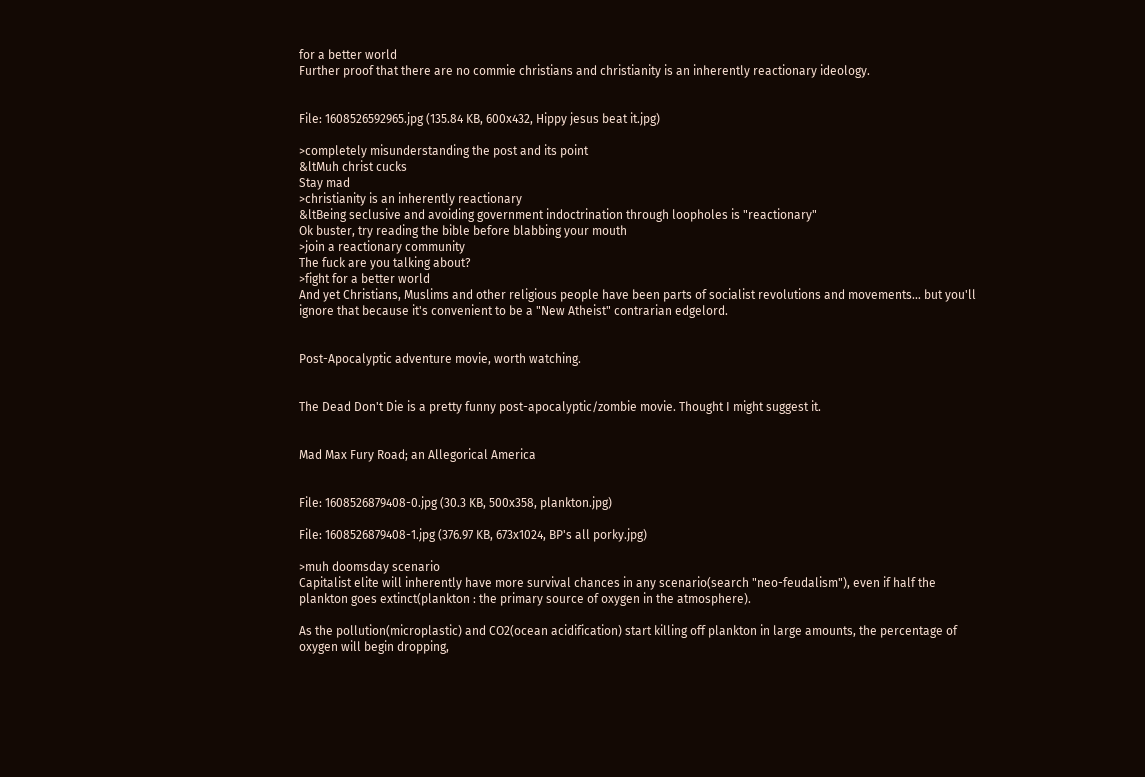for a better world
Further proof that there are no commie christians and christianity is an inherently reactionary ideology.


File: 1608526592965.jpg (135.84 KB, 600x432, Hippy jesus beat it.jpg)

>completely misunderstanding the post and its point
&ltMuh christ cucks
Stay mad
>christianity is an inherently reactionary
&ltBeing seclusive and avoiding government indoctrination through loopholes is "reactionary"
Ok buster, try reading the bible before blabbing your mouth
>join a reactionary community
The fuck are you talking about?
>fight for a better world
And yet Christians, Muslims and other religious people have been parts of socialist revolutions and movements… but you'll ignore that because it's convenient to be a "New Atheist" contrarian edgelord.


Post-Apocalyptic adventure movie, worth watching.


The Dead Don't Die is a pretty funny post-apocalyptic/zombie movie. Thought I might suggest it.


Mad Max Fury Road; an Allegorical America


File: 1608526879408-0.jpg (30.3 KB, 500x358, plankton.jpg)

File: 1608526879408-1.jpg (376.97 KB, 673x1024, BP's all porky.jpg)

>muh doomsday scenario
Capitalist elite will inherently have more survival chances in any scenario(search "neo-feudalism"), even if half the plankton goes extinct(plankton : the primary source of oxygen in the atmosphere).

As the pollution(microplastic) and CO2(ocean acidification) start killing off plankton in large amounts, the percentage of oxygen will begin dropping,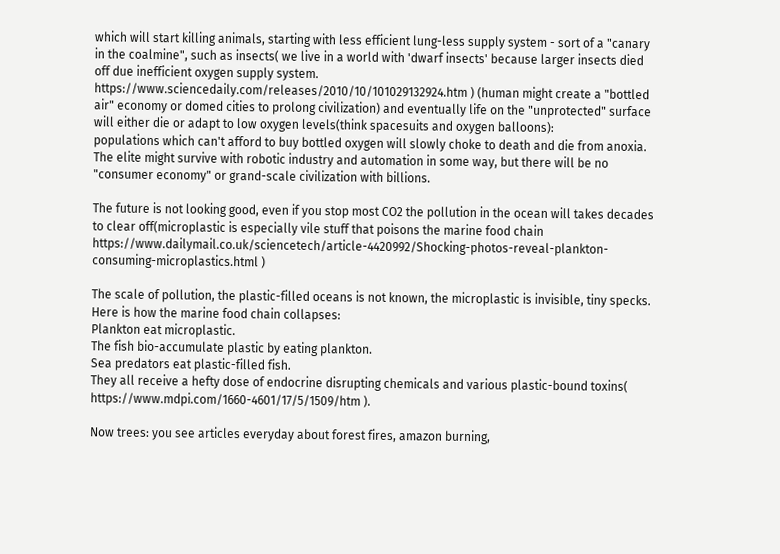which will start killing animals, starting with less efficient lung-less supply system - sort of a "canary in the coalmine", such as insects( we live in a world with 'dwarf insects' because larger insects died off due inefficient oxygen supply system. https://www.sciencedaily.com/releases/2010/10/101029132924.htm ) (human might create a "bottled air" economy or domed cities to prolong civilization) and eventually life on the "unprotected" surface will either die or adapt to low oxygen levels(think spacesuits and oxygen balloons):
populations which can't afford to buy bottled oxygen will slowly choke to death and die from anoxia. The elite might survive with robotic industry and automation in some way, but there will be no "consumer economy" or grand-scale civilization with billions.

The future is not looking good, even if you stop most CO2 the pollution in the ocean will takes decades to clear off(microplastic is especially vile stuff that poisons the marine food chain
https://www.dailymail.co.uk/sciencetech/article-4420992/Shocking-photos-reveal-plankton-consuming-microplastics.html )

The scale of pollution, the plastic-filled oceans is not known, the microplastic is invisible, tiny specks.
Here is how the marine food chain collapses:
Plankton eat microplastic.
The fish bio-accumulate plastic by eating plankton.
Sea predators eat plastic-filled fish.
They all receive a hefty dose of endocrine disrupting chemicals and various plastic-bound toxins( https://www.mdpi.com/1660-4601/17/5/1509/htm ).

Now trees: you see articles everyday about forest fires, amazon burning,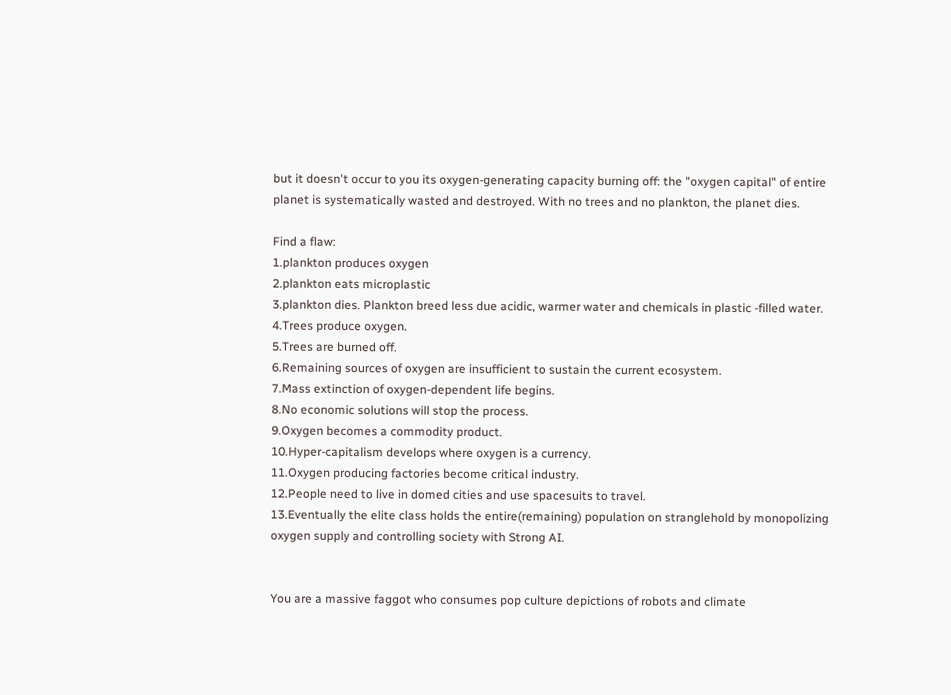but it doesn't occur to you its oxygen-generating capacity burning off: the "oxygen capital" of entire planet is systematically wasted and destroyed. With no trees and no plankton, the planet dies.

Find a flaw:
1.plankton produces oxygen
2.plankton eats microplastic
3.plankton dies. Plankton breed less due acidic, warmer water and chemicals in plastic -filled water.
4.Trees produce oxygen.
5.Trees are burned off.
6.Remaining sources of oxygen are insufficient to sustain the current ecosystem.
7.Mass extinction of oxygen-dependent life begins.
8.No economic solutions will stop the process.
9.Oxygen becomes a commodity product.
10.Hyper-capitalism develops where oxygen is a currency.
11.Oxygen producing factories become critical industry.
12.People need to live in domed cities and use spacesuits to travel.
13.Eventually the elite class holds the entire(remaining) population on stranglehold by monopolizing oxygen supply and controlling society with Strong AI.


You are a massive faggot who consumes pop culture depictions of robots and climate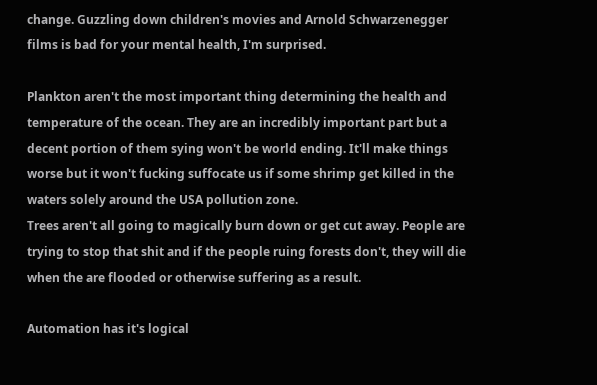change. Guzzling down children's movies and Arnold Schwarzenegger films is bad for your mental health, I'm surprised.

Plankton aren't the most important thing determining the health and temperature of the ocean. They are an incredibly important part but a decent portion of them sying won't be world ending. It'll make things worse but it won't fucking suffocate us if some shrimp get killed in the waters solely around the USA pollution zone.
Trees aren't all going to magically burn down or get cut away. People are trying to stop that shit and if the people ruing forests don't, they will die when the are flooded or otherwise suffering as a result.

Automation has it's logical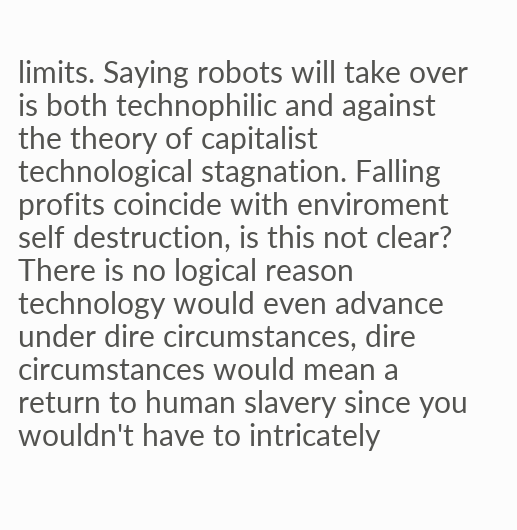limits. Saying robots will take over is both technophilic and against the theory of capitalist technological stagnation. Falling profits coincide with enviroment self destruction, is this not clear? There is no logical reason technology would even advance under dire circumstances, dire circumstances would mean a return to human slavery since you wouldn't have to intricately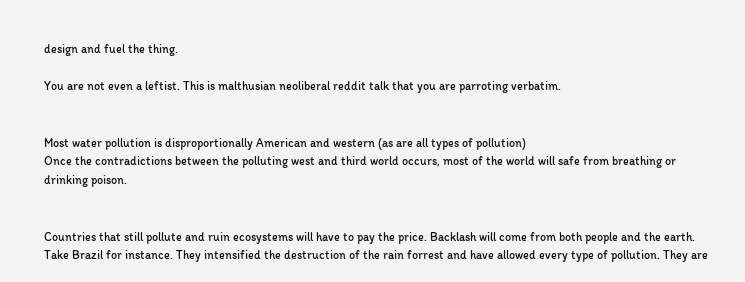design and fuel the thing.

You are not even a leftist. This is malthusian neoliberal reddit talk that you are parroting verbatim.


Most water pollution is disproportionally American and western (as are all types of pollution)
Once the contradictions between the polluting west and third world occurs, most of the world will safe from breathing or drinking poison.


Countries that still pollute and ruin ecosystems will have to pay the price. Backlash will come from both people and the earth.
Take Brazil for instance. They intensified the destruction of the rain forrest and have allowed every type of pollution. They are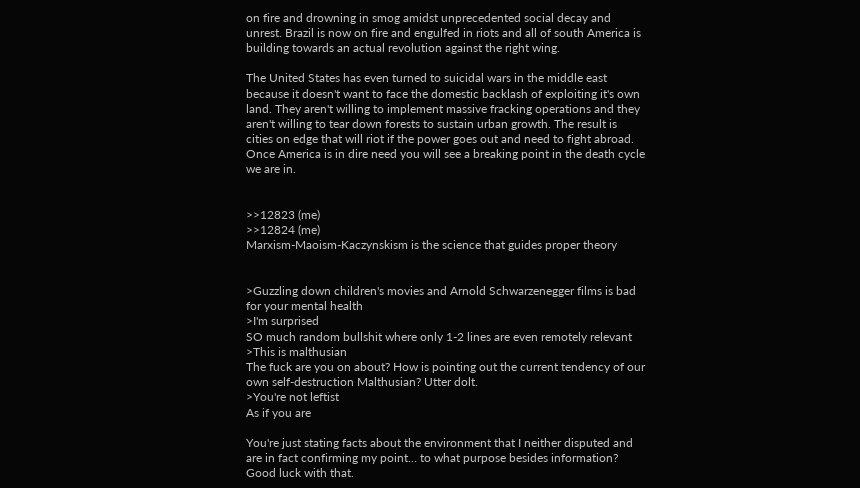on fire and drowning in smog amidst unprecedented social decay and unrest. Brazil is now on fire and engulfed in riots and all of south America is building towards an actual revolution against the right wing.

The United States has even turned to suicidal wars in the middle east because it doesn't want to face the domestic backlash of exploiting it's own land. They aren't willing to implement massive fracking operations and they aren't willing to tear down forests to sustain urban growth. The result is cities on edge that will riot if the power goes out and need to fight abroad. Once America is in dire need you will see a breaking point in the death cycle we are in.


>>12823 (me)
>>12824 (me)
Marxism-Maoism-Kaczynskism is the science that guides proper theory


>Guzzling down children's movies and Arnold Schwarzenegger films is bad for your mental health
>I'm surprised
SO much random bullshit where only 1-2 lines are even remotely relevant
>This is malthusian
The fuck are you on about? How is pointing out the current tendency of our own self-destruction Malthusian? Utter dolt.
>You're not leftist
As if you are

You're just stating facts about the environment that I neither disputed and are in fact confirming my point… to what purpose besides information?
Good luck with that.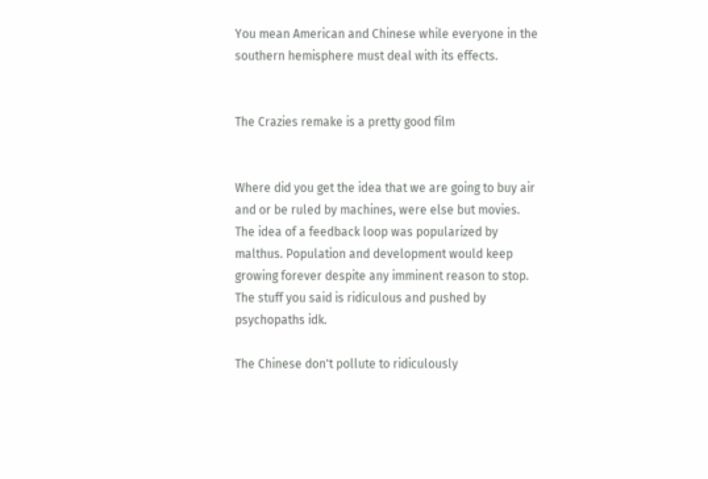You mean American and Chinese while everyone in the southern hemisphere must deal with its effects.


The Crazies remake is a pretty good film


Where did you get the idea that we are going to buy air and or be ruled by machines, were else but movies.
The idea of a feedback loop was popularized by malthus. Population and development would keep growing forever despite any imminent reason to stop.
The stuff you said is ridiculous and pushed by psychopaths idk.

The Chinese don't pollute to ridiculously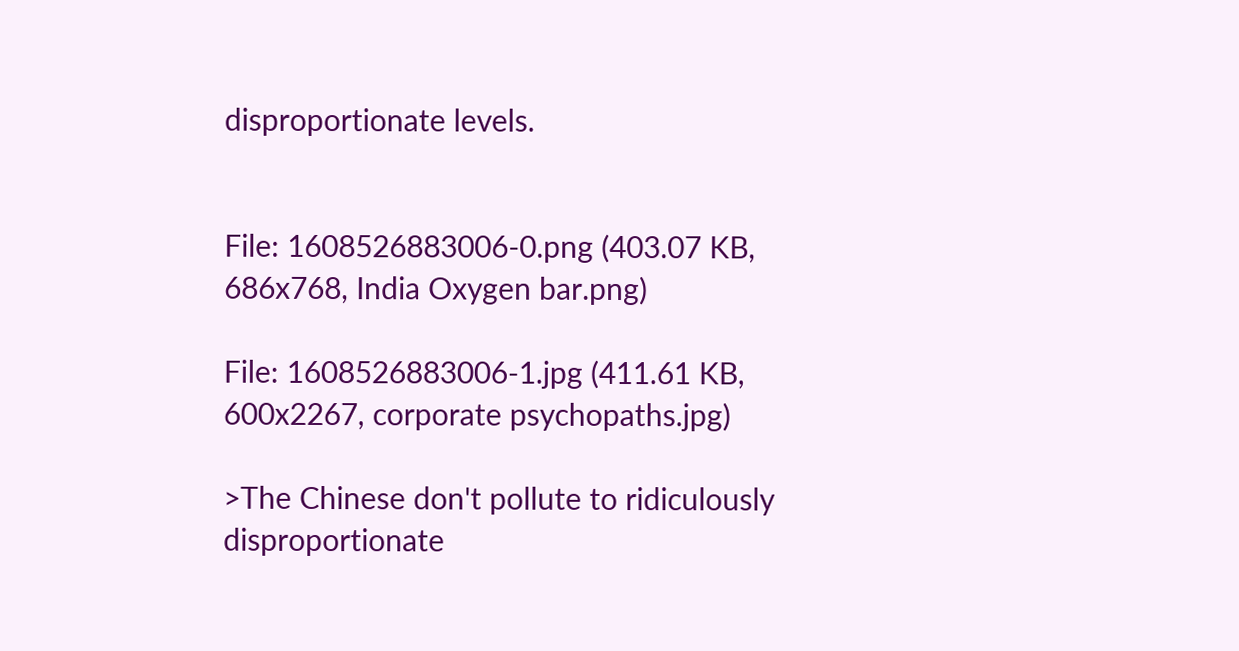disproportionate levels.


File: 1608526883006-0.png (403.07 KB, 686x768, India Oxygen bar.png)

File: 1608526883006-1.jpg (411.61 KB, 600x2267, corporate psychopaths.jpg)

>The Chinese don't pollute to ridiculously disproportionate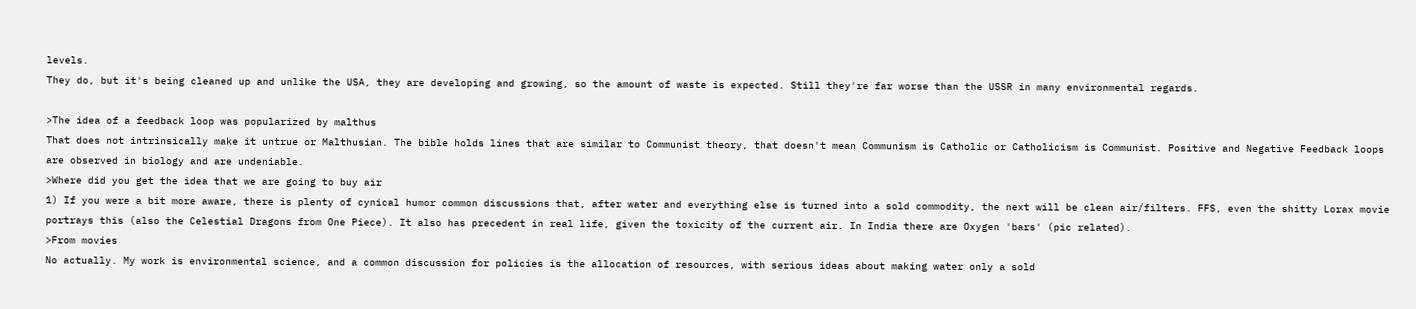levels.
They do, but it's being cleaned up and unlike the USA, they are developing and growing, so the amount of waste is expected. Still they're far worse than the USSR in many environmental regards.

>The idea of a feedback loop was popularized by malthus
That does not intrinsically make it untrue or Malthusian. The bible holds lines that are similar to Communist theory, that doesn't mean Communism is Catholic or Catholicism is Communist. Positive and Negative Feedback loops are observed in biology and are undeniable.
>Where did you get the idea that we are going to buy air
1) If you were a bit more aware, there is plenty of cynical humor common discussions that, after water and everything else is turned into a sold commodity, the next will be clean air/filters. FFS, even the shitty Lorax movie portrays this (also the Celestial Dragons from One Piece). It also has precedent in real life, given the toxicity of the current air. In India there are Oxygen 'bars' (pic related).
>From movies
No actually. My work is environmental science, and a common discussion for policies is the allocation of resources, with serious ideas about making water only a sold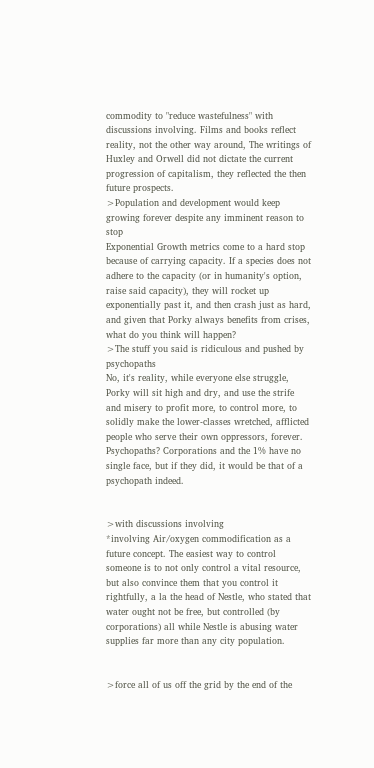commodity to "reduce wastefulness" with discussions involving. Films and books reflect reality, not the other way around, The writings of Huxley and Orwell did not dictate the current progression of capitalism, they reflected the then future prospects.
>Population and development would keep growing forever despite any imminent reason to stop
Exponential Growth metrics come to a hard stop because of carrying capacity. If a species does not adhere to the capacity (or in humanity's option, raise said capacity), they will rocket up exponentially past it, and then crash just as hard, and given that Porky always benefits from crises, what do you think will happen?
>The stuff you said is ridiculous and pushed by psychopaths
No, it's reality, while everyone else struggle, Porky will sit high and dry, and use the strife and misery to profit more, to control more, to solidly make the lower-classes wretched, afflicted people who serve their own oppressors, forever. Psychopaths? Corporations and the 1% have no single face, but if they did, it would be that of a psychopath indeed.


>with discussions involving
*involving Air/oxygen commodification as a future concept. The easiest way to control someone is to not only control a vital resource, but also convince them that you control it rightfully, a la the head of Nestle, who stated that water ought not be free, but controlled (by corporations) all while Nestle is abusing water supplies far more than any city population.


>force all of us off the grid by the end of the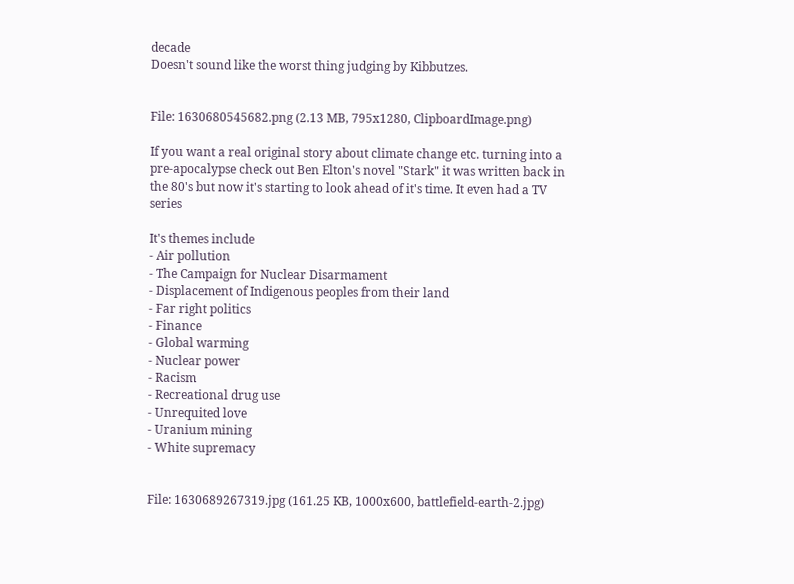decade
Doesn't sound like the worst thing judging by Kibbutzes.


File: 1630680545682.png (2.13 MB, 795x1280, ClipboardImage.png)

If you want a real original story about climate change etc. turning into a pre-apocalypse check out Ben Elton's novel "Stark" it was written back in the 80's but now it's starting to look ahead of it's time. It even had a TV series

It's themes include
- Air pollution
- The Campaign for Nuclear Disarmament
- Displacement of Indigenous peoples from their land
- Far right politics
- Finance
- Global warming
- Nuclear power
- Racism
- Recreational drug use
- Unrequited love
- Uranium mining
- White supremacy


File: 1630689267319.jpg (161.25 KB, 1000x600, battlefield-earth-2.jpg)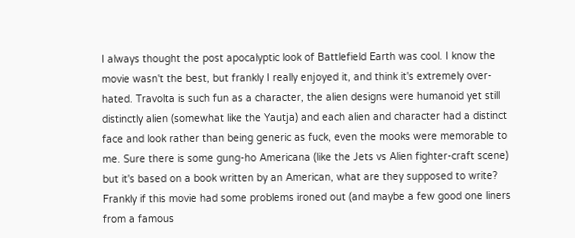I always thought the post apocalyptic look of Battlefield Earth was cool. I know the movie wasn't the best, but frankly I really enjoyed it, and think it's extremely over-hated. Travolta is such fun as a character, the alien designs were humanoid yet still distinctly alien (somewhat like the Yautja) and each alien and character had a distinct face and look rather than being generic as fuck, even the mooks were memorable to me. Sure there is some gung-ho Americana (like the Jets vs Alien fighter-craft scene) but it's based on a book written by an American, what are they supposed to write? Frankly if this movie had some problems ironed out (and maybe a few good one liners from a famous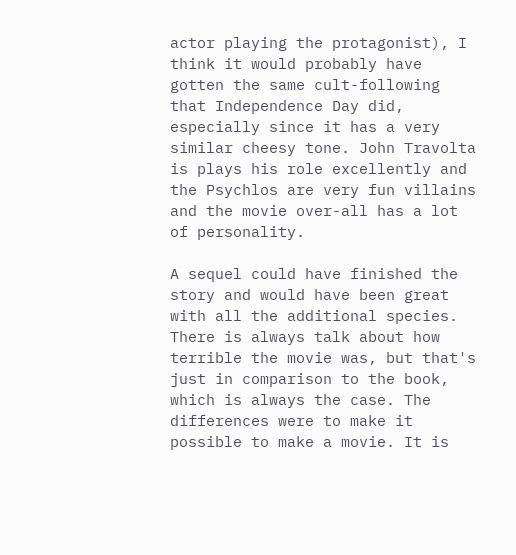actor playing the protagonist), I think it would probably have gotten the same cult-following that Independence Day did, especially since it has a very similar cheesy tone. John Travolta is plays his role excellently and the Psychlos are very fun villains and the movie over-all has a lot of personality.

A sequel could have finished the story and would have been great with all the additional species. There is always talk about how terrible the movie was, but that's just in comparison to the book, which is always the case. The differences were to make it possible to make a movie. It is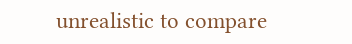unrealistic to compare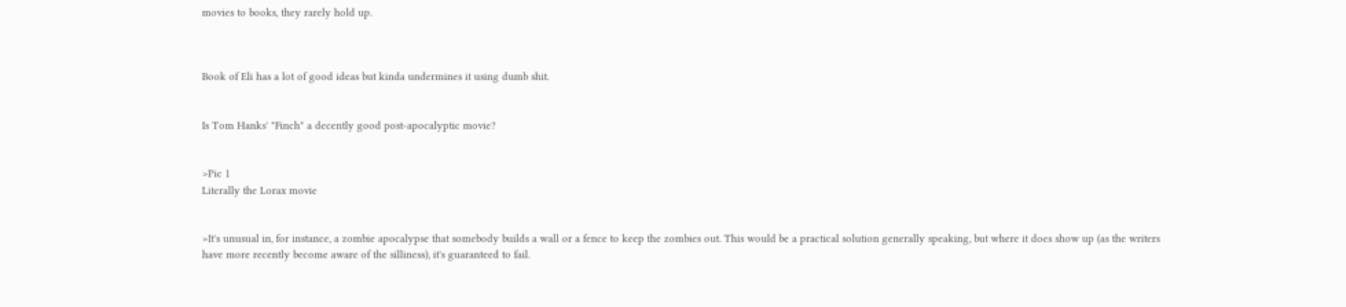movies to books, they rarely hold up.



Book of Eli has a lot of good ideas but kinda undermines it using dumb shit.


Is Tom Hanks' "Finch" a decently good post-apocalyptic movie?


>Pic 1
Literally the Lorax movie


>It's unusual in, for instance, a zombie apocalypse that somebody builds a wall or a fence to keep the zombies out. This would be a practical solution generally speaking, but where it does show up (as the writers have more recently become aware of the silliness), it's guaranteed to fail.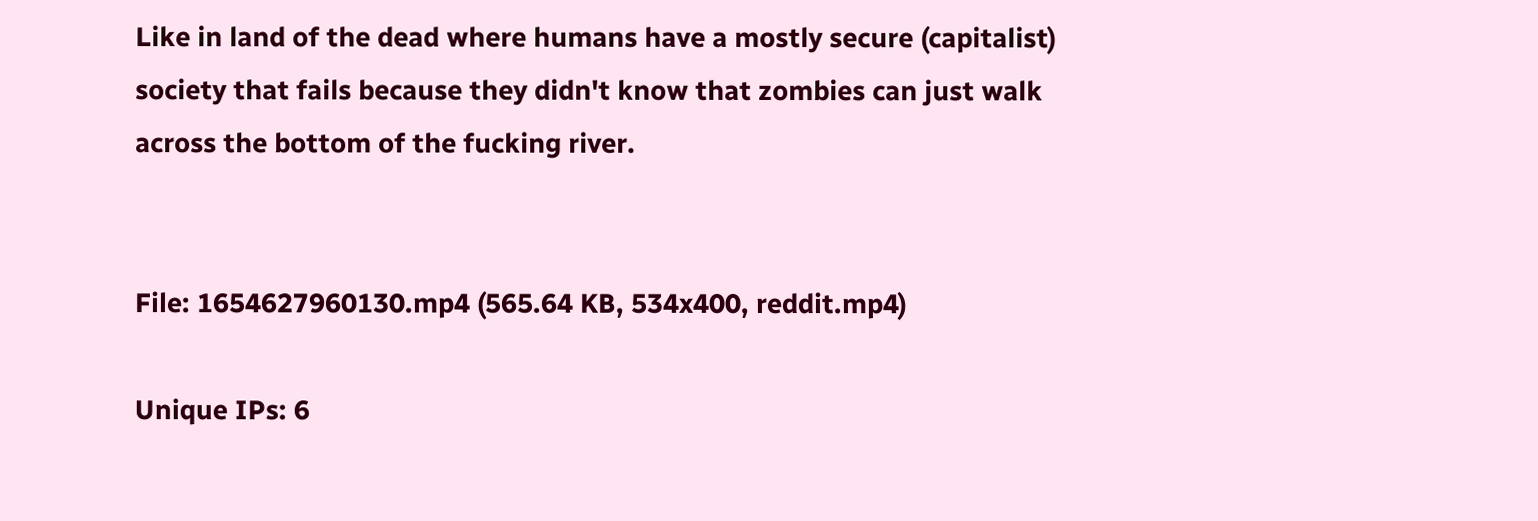Like in land of the dead where humans have a mostly secure (capitalist) society that fails because they didn't know that zombies can just walk across the bottom of the fucking river.


File: 1654627960130.mp4 (565.64 KB, 534x400, reddit.mp4)

Unique IPs: 6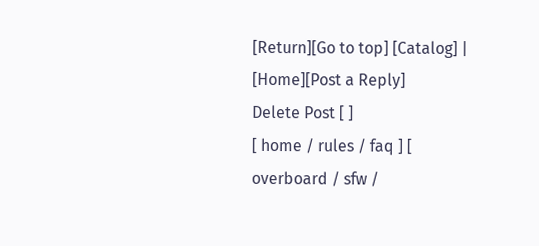[Return][Go to top] [Catalog] | [Home][Post a Reply]
Delete Post [ ]
[ home / rules / faq ] [ overboard / sfw /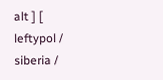alt ] [ leftypol / siberia /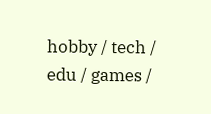hobby / tech / edu / games /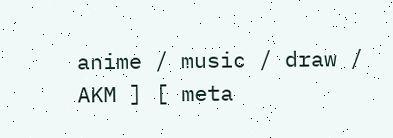anime / music / draw / AKM ] [ meta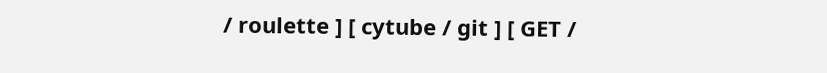/ roulette ] [ cytube / git ] [ GET /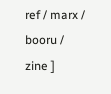ref / marx / booru / zine ]